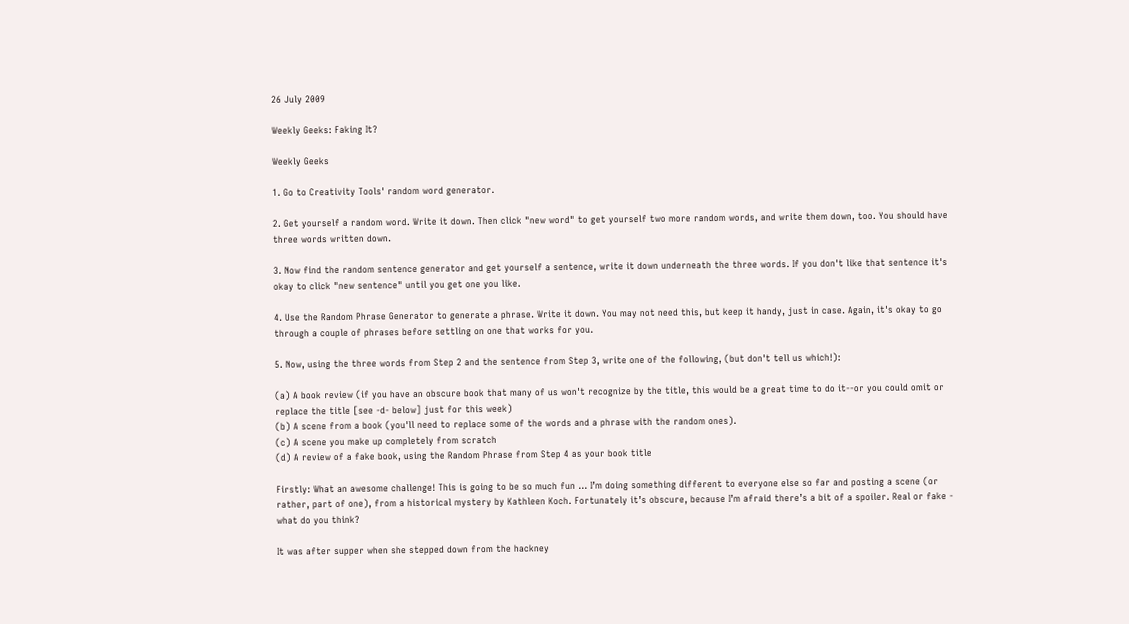26 July 2009

Weekly Geeks: Faking It?

Weekly Geeks

1. Go to Creativity Tools' random word generator.

2. Get yourself a random word. Write it down. Then click "new word" to get yourself two more random words, and write them down, too. You should have three words written down.

3. Now find the random sentence generator and get yourself a sentence, write it down underneath the three words. If you don't like that sentence it's okay to click "new sentence" until you get one you like.

4. Use the Random Phrase Generator to generate a phrase. Write it down. You may not need this, but keep it handy, just in case. Again, it's okay to go through a couple of phrases before settling on one that works for you.

5. Now, using the three words from Step 2 and the sentence from Step 3, write one of the following, (but don't tell us which!):

(a) A book review (if you have an obscure book that many of us won't recognize by the title, this would be a great time to do it--or you could omit or replace the title [see -d- below] just for this week)
(b) A scene from a book (you'll need to replace some of the words and a phrase with the random ones).
(c) A scene you make up completely from scratch
(d) A review of a fake book, using the Random Phrase from Step 4 as your book title

Firstly: What an awesome challenge! This is going to be so much fun ... I’m doing something different to everyone else so far and posting a scene (or rather, part of one), from a historical mystery by Kathleen Koch. Fortunately it’s obscure, because I’m afraid there’s a bit of a spoiler. Real or fake - what do you think?

It was after supper when she stepped down from the hackney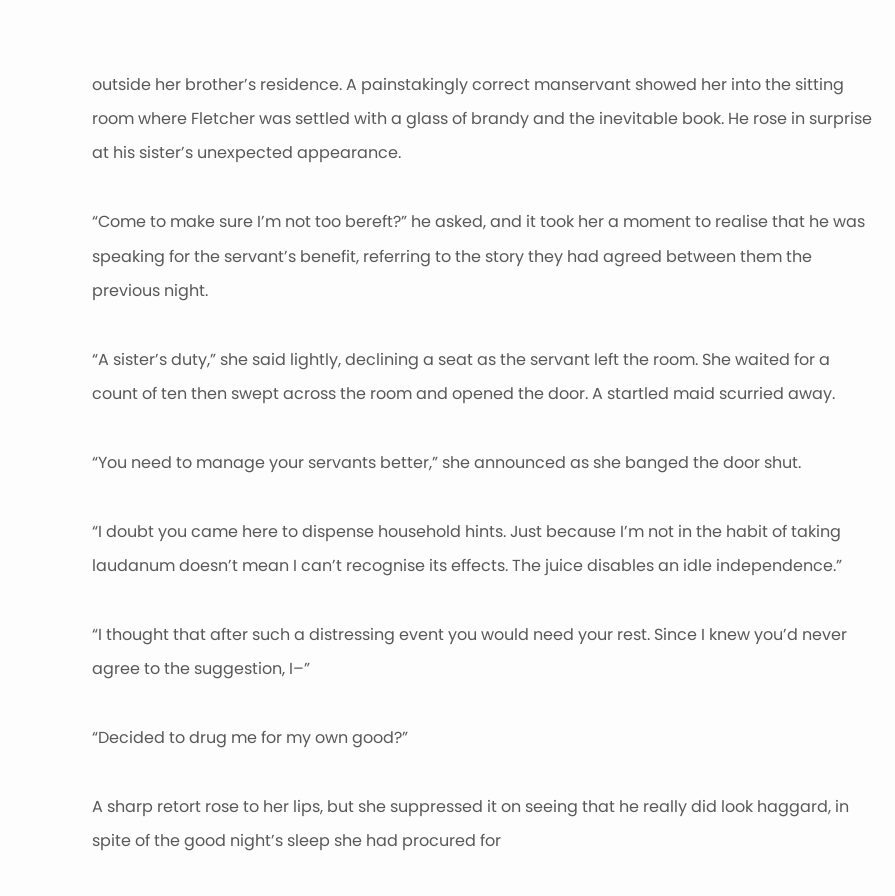outside her brother’s residence. A painstakingly correct manservant showed her into the sitting room where Fletcher was settled with a glass of brandy and the inevitable book. He rose in surprise at his sister’s unexpected appearance.

“Come to make sure I’m not too bereft?” he asked, and it took her a moment to realise that he was speaking for the servant’s benefit, referring to the story they had agreed between them the previous night.

“A sister’s duty,” she said lightly, declining a seat as the servant left the room. She waited for a count of ten then swept across the room and opened the door. A startled maid scurried away.

“You need to manage your servants better,” she announced as she banged the door shut.

“I doubt you came here to dispense household hints. Just because I’m not in the habit of taking laudanum doesn’t mean I can’t recognise its effects. The juice disables an idle independence.”

“I thought that after such a distressing event you would need your rest. Since I knew you’d never agree to the suggestion, I–”

“Decided to drug me for my own good?”

A sharp retort rose to her lips, but she suppressed it on seeing that he really did look haggard, in spite of the good night’s sleep she had procured for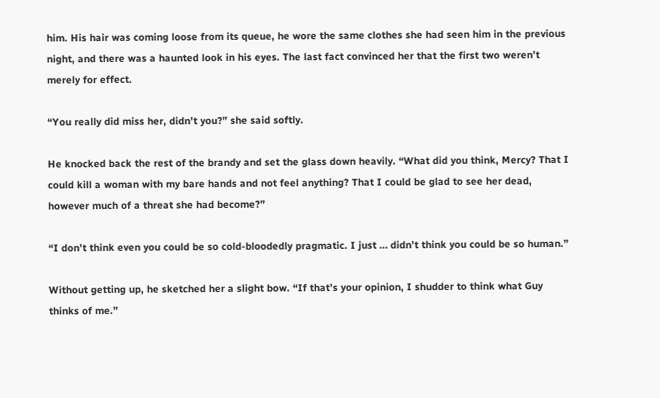him. His hair was coming loose from its queue, he wore the same clothes she had seen him in the previous night, and there was a haunted look in his eyes. The last fact convinced her that the first two weren’t merely for effect.

“You really did miss her, didn’t you?” she said softly.

He knocked back the rest of the brandy and set the glass down heavily. “What did you think, Mercy? That I could kill a woman with my bare hands and not feel anything? That I could be glad to see her dead, however much of a threat she had become?”

“I don’t think even you could be so cold-bloodedly pragmatic. I just … didn’t think you could be so human.”

Without getting up, he sketched her a slight bow. “If that’s your opinion, I shudder to think what Guy thinks of me.”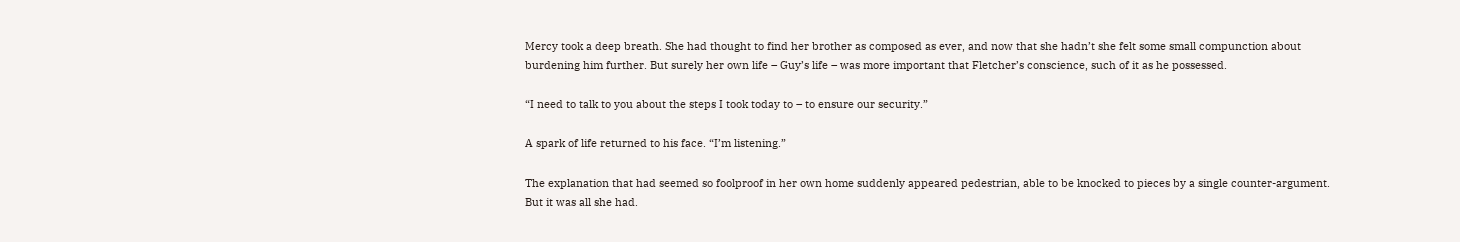Mercy took a deep breath. She had thought to find her brother as composed as ever, and now that she hadn’t she felt some small compunction about burdening him further. But surely her own life – Guy’s life – was more important that Fletcher’s conscience, such of it as he possessed.

“I need to talk to you about the steps I took today to – to ensure our security.”

A spark of life returned to his face. “I’m listening.”

The explanation that had seemed so foolproof in her own home suddenly appeared pedestrian, able to be knocked to pieces by a single counter-argument. But it was all she had.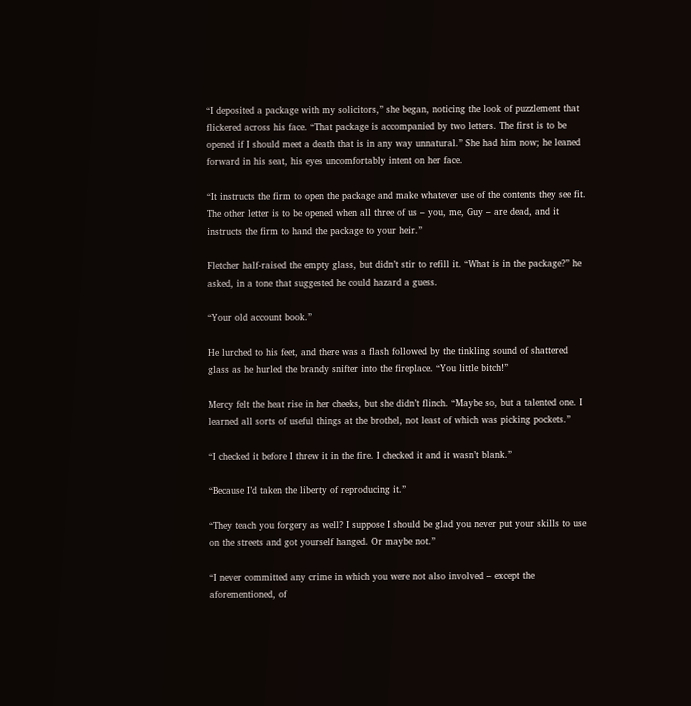“I deposited a package with my solicitors,” she began, noticing the look of puzzlement that flickered across his face. “That package is accompanied by two letters. The first is to be opened if I should meet a death that is in any way unnatural.” She had him now; he leaned forward in his seat, his eyes uncomfortably intent on her face.

“It instructs the firm to open the package and make whatever use of the contents they see fit. The other letter is to be opened when all three of us – you, me, Guy – are dead, and it instructs the firm to hand the package to your heir.”

Fletcher half-raised the empty glass, but didn’t stir to refill it. “What is in the package?” he asked, in a tone that suggested he could hazard a guess.

“Your old account book.”

He lurched to his feet, and there was a flash followed by the tinkling sound of shattered glass as he hurled the brandy snifter into the fireplace. “You little bitch!”

Mercy felt the heat rise in her cheeks, but she didn’t flinch. “Maybe so, but a talented one. I learned all sorts of useful things at the brothel, not least of which was picking pockets.”

“I checked it before I threw it in the fire. I checked it and it wasn’t blank.”

“Because I’d taken the liberty of reproducing it.”

“They teach you forgery as well? I suppose I should be glad you never put your skills to use on the streets and got yourself hanged. Or maybe not.”

“I never committed any crime in which you were not also involved – except the aforementioned, of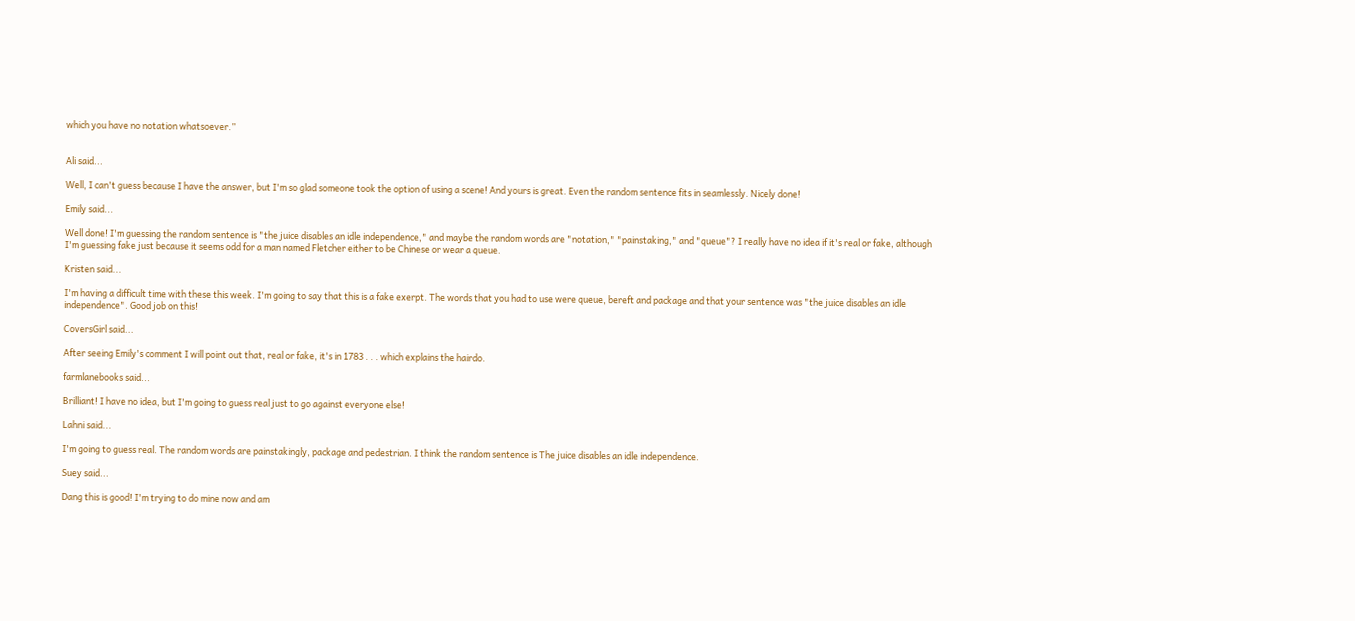which you have no notation whatsoever.”


Ali said...

Well, I can't guess because I have the answer, but I'm so glad someone took the option of using a scene! And yours is great. Even the random sentence fits in seamlessly. Nicely done!

Emily said...

Well done! I'm guessing the random sentence is "the juice disables an idle independence," and maybe the random words are "notation," "painstaking," and "queue"? I really have no idea if it's real or fake, although I'm guessing fake just because it seems odd for a man named Fletcher either to be Chinese or wear a queue.

Kristen said...

I'm having a difficult time with these this week. I'm going to say that this is a fake exerpt. The words that you had to use were queue, bereft and package and that your sentence was "the juice disables an idle independence". Good job on this!

CoversGirl said...

After seeing Emily's comment I will point out that, real or fake, it's in 1783 . . . which explains the hairdo.

farmlanebooks said...

Brilliant! I have no idea, but I'm going to guess real just to go against everyone else!

Lahni said...

I'm going to guess real. The random words are painstakingly, package and pedestrian. I think the random sentence is The juice disables an idle independence.

Suey said...

Dang this is good! I'm trying to do mine now and am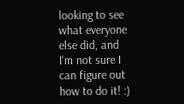looking to see what everyone else did, and I'm not sure I can figure out how to do it! :)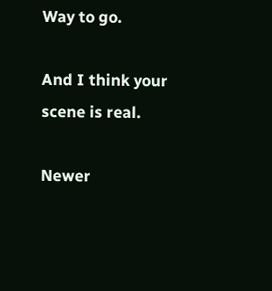Way to go.

And I think your scene is real.

Newer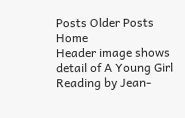Posts Older Posts Home
Header image shows detail of A Young Girl Reading by Jean-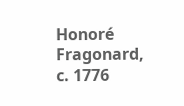Honoré Fragonard, c. 1776